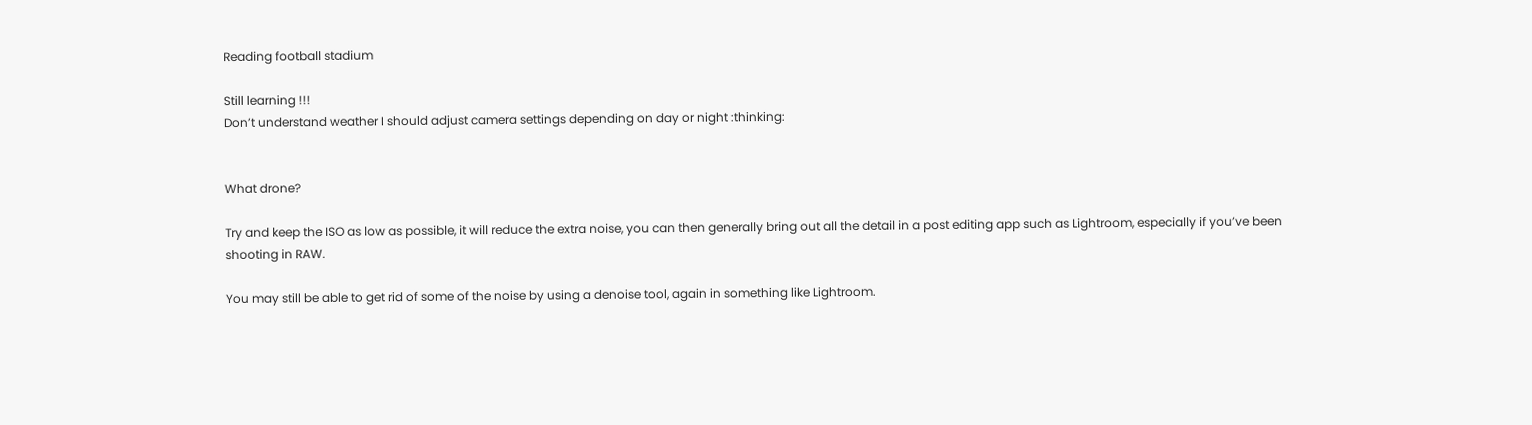Reading football stadium

Still learning !!!
Don’t understand weather I should adjust camera settings depending on day or night :thinking:


What drone?

Try and keep the ISO as low as possible, it will reduce the extra noise, you can then generally bring out all the detail in a post editing app such as Lightroom, especially if you’ve been shooting in RAW.

You may still be able to get rid of some of the noise by using a denoise tool, again in something like Lightroom.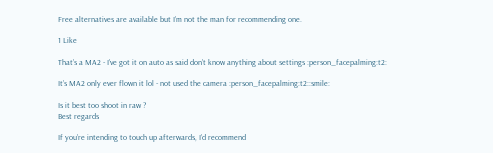Free alternatives are available but I’m not the man for recommending one.

1 Like

That’s a MA2 - I’ve got it on auto as said don’t know anything about settings :person_facepalming:t2:

It’s MA2 only ever flown it lol - not used the camera :person_facepalming:t2::smile:

Is it best too shoot in raw ?
Best regards

If you’re intending to touch up afterwards, I’d recommend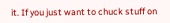it. If you just want to chuck stuff on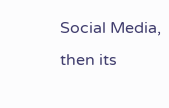Social Media, then its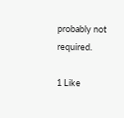probably not required.

1 Like